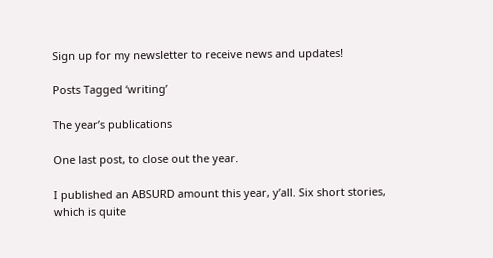Sign up for my newsletter to receive news and updates!

Posts Tagged ‘writing’

The year’s publications

One last post, to close out the year.

I published an ABSURD amount this year, y’all. Six short stories, which is quite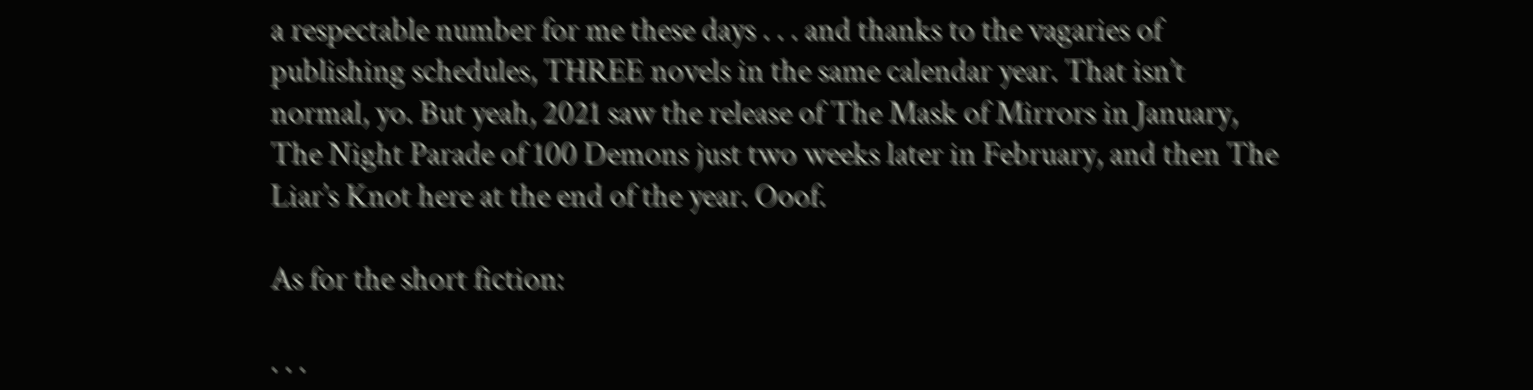a respectable number for me these days . . . and thanks to the vagaries of publishing schedules, THREE novels in the same calendar year. That isn’t normal, yo. But yeah, 2021 saw the release of The Mask of Mirrors in January, The Night Parade of 100 Demons just two weeks later in February, and then The Liar’s Knot here at the end of the year. Ooof.

As for the short fiction:

. . .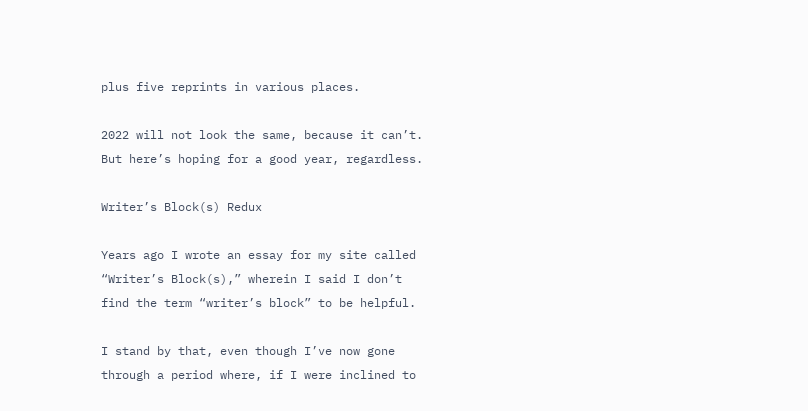plus five reprints in various places.

2022 will not look the same, because it can’t. But here’s hoping for a good year, regardless.

Writer’s Block(s) Redux

Years ago I wrote an essay for my site called “Writer’s Block(s),” wherein I said I don’t find the term “writer’s block” to be helpful.

I stand by that, even though I’ve now gone through a period where, if I were inclined to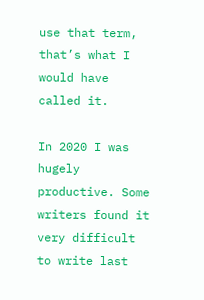use that term, that’s what I would have called it.

In 2020 I was hugely productive. Some writers found it very difficult to write last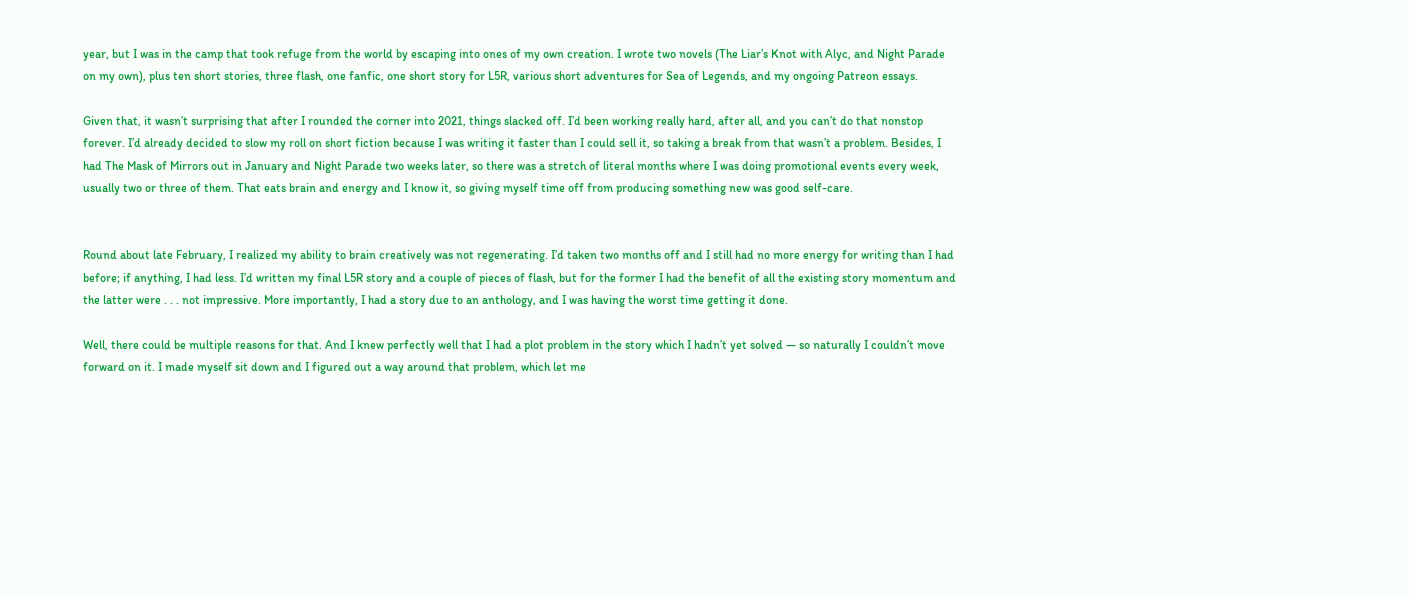year, but I was in the camp that took refuge from the world by escaping into ones of my own creation. I wrote two novels (The Liar’s Knot with Alyc, and Night Parade on my own), plus ten short stories, three flash, one fanfic, one short story for L5R, various short adventures for Sea of Legends, and my ongoing Patreon essays.

Given that, it wasn’t surprising that after I rounded the corner into 2021, things slacked off. I’d been working really hard, after all, and you can’t do that nonstop forever. I’d already decided to slow my roll on short fiction because I was writing it faster than I could sell it, so taking a break from that wasn’t a problem. Besides, I had The Mask of Mirrors out in January and Night Parade two weeks later, so there was a stretch of literal months where I was doing promotional events every week, usually two or three of them. That eats brain and energy and I know it, so giving myself time off from producing something new was good self-care.


Round about late February, I realized my ability to brain creatively was not regenerating. I’d taken two months off and I still had no more energy for writing than I had before; if anything, I had less. I’d written my final L5R story and a couple of pieces of flash, but for the former I had the benefit of all the existing story momentum and the latter were . . . not impressive. More importantly, I had a story due to an anthology, and I was having the worst time getting it done.

Well, there could be multiple reasons for that. And I knew perfectly well that I had a plot problem in the story which I hadn’t yet solved — so naturally I couldn’t move forward on it. I made myself sit down and I figured out a way around that problem, which let me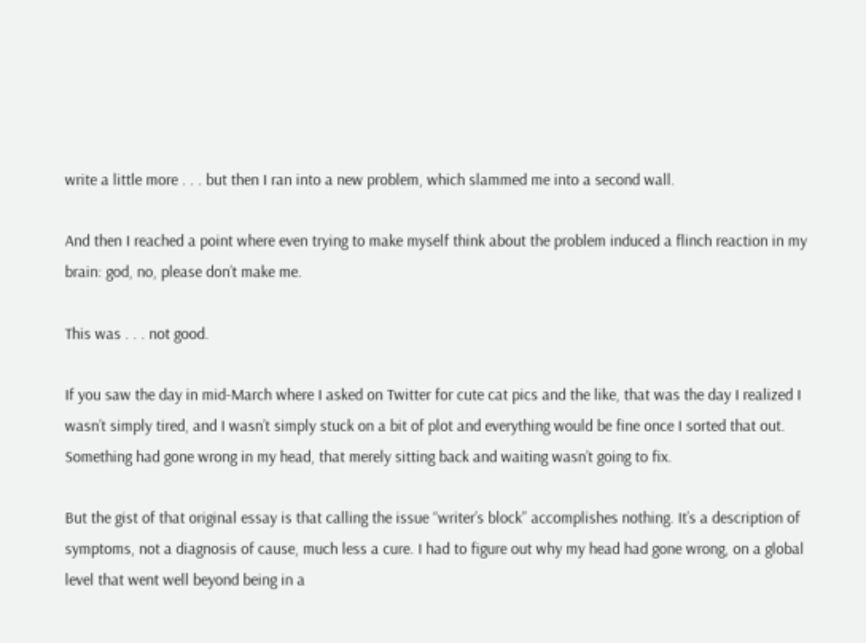write a little more . . . but then I ran into a new problem, which slammed me into a second wall.

And then I reached a point where even trying to make myself think about the problem induced a flinch reaction in my brain: god, no, please don’t make me.

This was . . . not good.

If you saw the day in mid-March where I asked on Twitter for cute cat pics and the like, that was the day I realized I wasn’t simply tired, and I wasn’t simply stuck on a bit of plot and everything would be fine once I sorted that out. Something had gone wrong in my head, that merely sitting back and waiting wasn’t going to fix.

But the gist of that original essay is that calling the issue “writer’s block” accomplishes nothing. It’s a description of symptoms, not a diagnosis of cause, much less a cure. I had to figure out why my head had gone wrong, on a global level that went well beyond being in a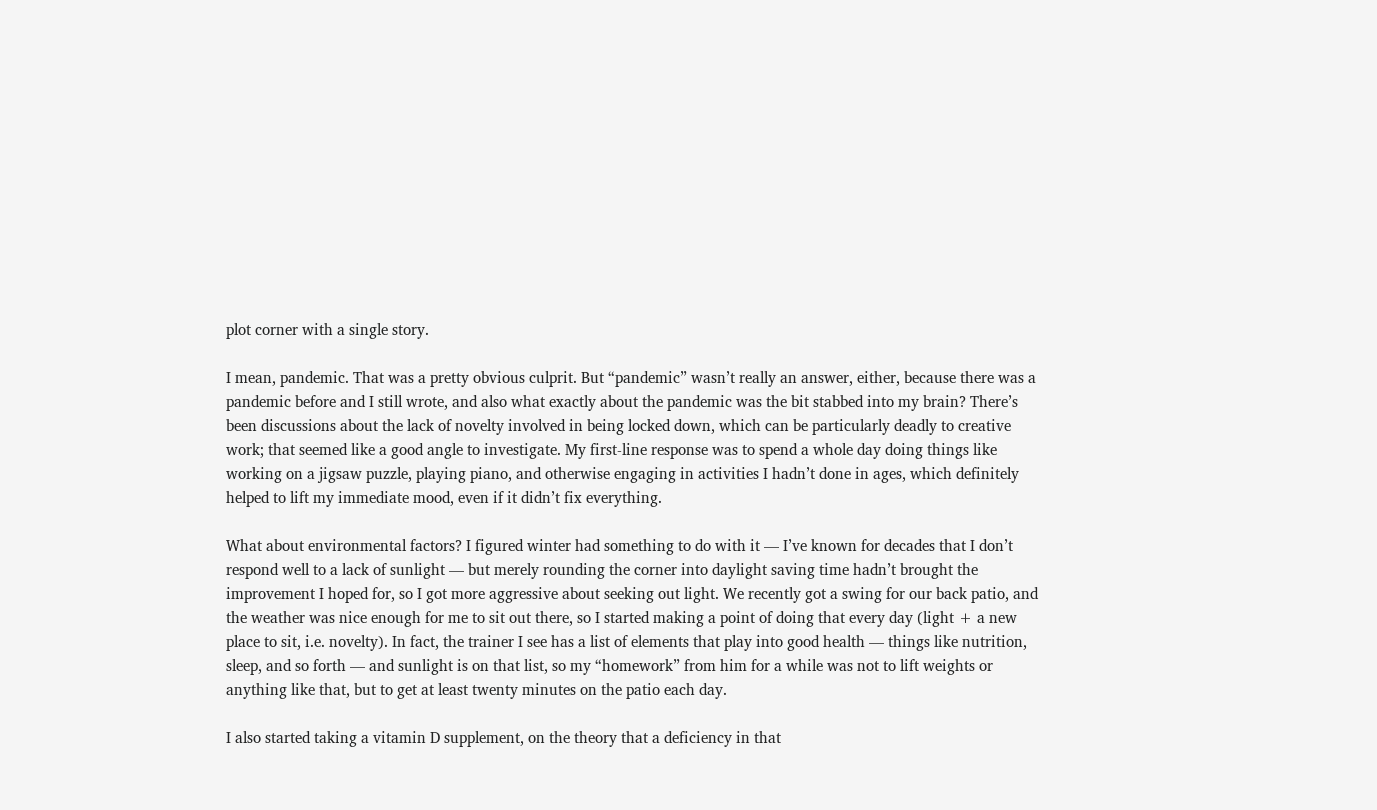plot corner with a single story.

I mean, pandemic. That was a pretty obvious culprit. But “pandemic” wasn’t really an answer, either, because there was a pandemic before and I still wrote, and also what exactly about the pandemic was the bit stabbed into my brain? There’s been discussions about the lack of novelty involved in being locked down, which can be particularly deadly to creative work; that seemed like a good angle to investigate. My first-line response was to spend a whole day doing things like working on a jigsaw puzzle, playing piano, and otherwise engaging in activities I hadn’t done in ages, which definitely helped to lift my immediate mood, even if it didn’t fix everything.

What about environmental factors? I figured winter had something to do with it — I’ve known for decades that I don’t respond well to a lack of sunlight — but merely rounding the corner into daylight saving time hadn’t brought the improvement I hoped for, so I got more aggressive about seeking out light. We recently got a swing for our back patio, and the weather was nice enough for me to sit out there, so I started making a point of doing that every day (light + a new place to sit, i.e. novelty). In fact, the trainer I see has a list of elements that play into good health — things like nutrition, sleep, and so forth — and sunlight is on that list, so my “homework” from him for a while was not to lift weights or anything like that, but to get at least twenty minutes on the patio each day.

I also started taking a vitamin D supplement, on the theory that a deficiency in that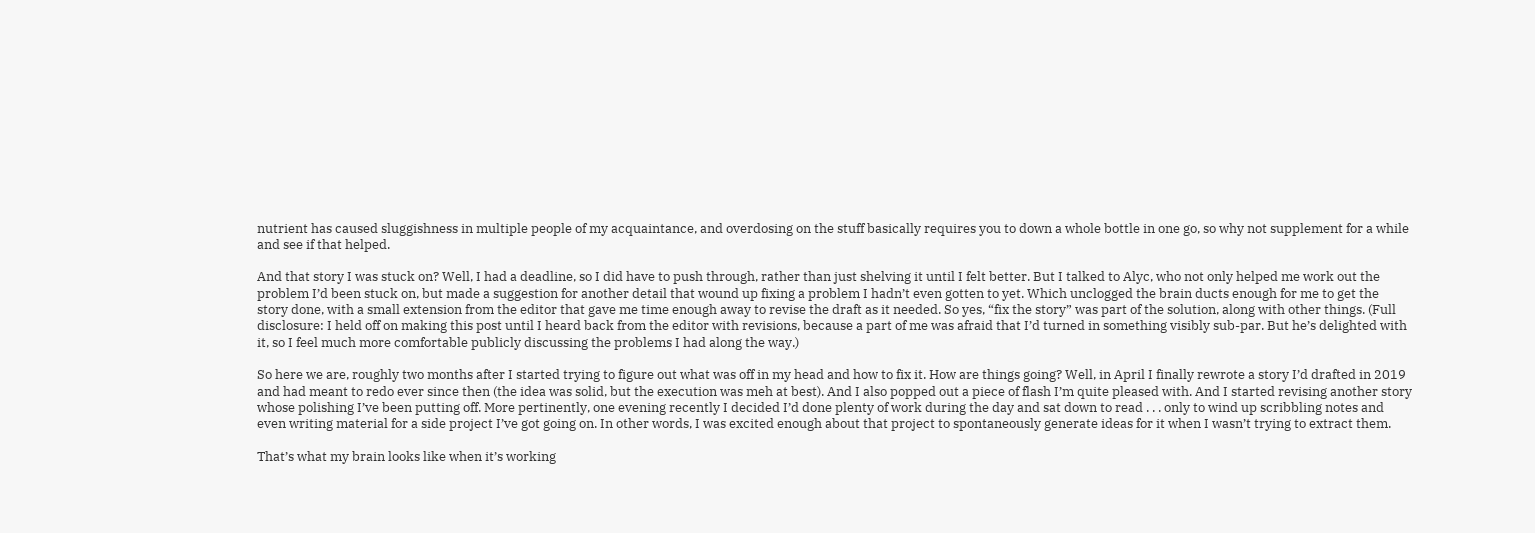nutrient has caused sluggishness in multiple people of my acquaintance, and overdosing on the stuff basically requires you to down a whole bottle in one go, so why not supplement for a while and see if that helped.

And that story I was stuck on? Well, I had a deadline, so I did have to push through, rather than just shelving it until I felt better. But I talked to Alyc, who not only helped me work out the problem I’d been stuck on, but made a suggestion for another detail that wound up fixing a problem I hadn’t even gotten to yet. Which unclogged the brain ducts enough for me to get the story done, with a small extension from the editor that gave me time enough away to revise the draft as it needed. So yes, “fix the story” was part of the solution, along with other things. (Full disclosure: I held off on making this post until I heard back from the editor with revisions, because a part of me was afraid that I’d turned in something visibly sub-par. But he’s delighted with it, so I feel much more comfortable publicly discussing the problems I had along the way.)

So here we are, roughly two months after I started trying to figure out what was off in my head and how to fix it. How are things going? Well, in April I finally rewrote a story I’d drafted in 2019 and had meant to redo ever since then (the idea was solid, but the execution was meh at best). And I also popped out a piece of flash I’m quite pleased with. And I started revising another story whose polishing I’ve been putting off. More pertinently, one evening recently I decided I’d done plenty of work during the day and sat down to read . . . only to wind up scribbling notes and even writing material for a side project I’ve got going on. In other words, I was excited enough about that project to spontaneously generate ideas for it when I wasn’t trying to extract them.

That’s what my brain looks like when it’s working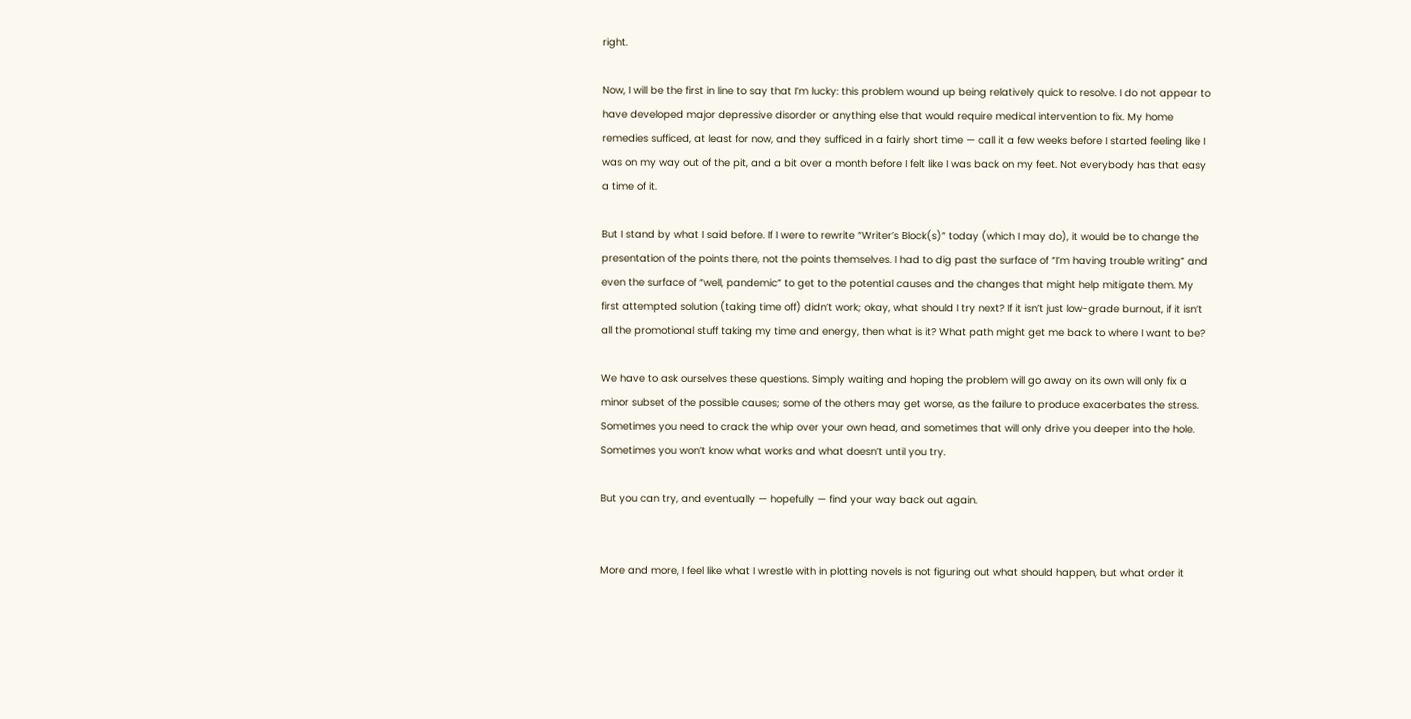right.

Now, I will be the first in line to say that I’m lucky: this problem wound up being relatively quick to resolve. I do not appear to have developed major depressive disorder or anything else that would require medical intervention to fix. My home remedies sufficed, at least for now, and they sufficed in a fairly short time — call it a few weeks before I started feeling like I was on my way out of the pit, and a bit over a month before I felt like I was back on my feet. Not everybody has that easy a time of it.

But I stand by what I said before. If I were to rewrite “Writer’s Block(s)” today (which I may do), it would be to change the presentation of the points there, not the points themselves. I had to dig past the surface of “I’m having trouble writing” and even the surface of “well, pandemic” to get to the potential causes and the changes that might help mitigate them. My first attempted solution (taking time off) didn’t work; okay, what should I try next? If it isn’t just low-grade burnout, if it isn’t all the promotional stuff taking my time and energy, then what is it? What path might get me back to where I want to be?

We have to ask ourselves these questions. Simply waiting and hoping the problem will go away on its own will only fix a minor subset of the possible causes; some of the others may get worse, as the failure to produce exacerbates the stress. Sometimes you need to crack the whip over your own head, and sometimes that will only drive you deeper into the hole. Sometimes you won’t know what works and what doesn’t until you try.

But you can try, and eventually — hopefully — find your way back out again.


More and more, I feel like what I wrestle with in plotting novels is not figuring out what should happen, but what order it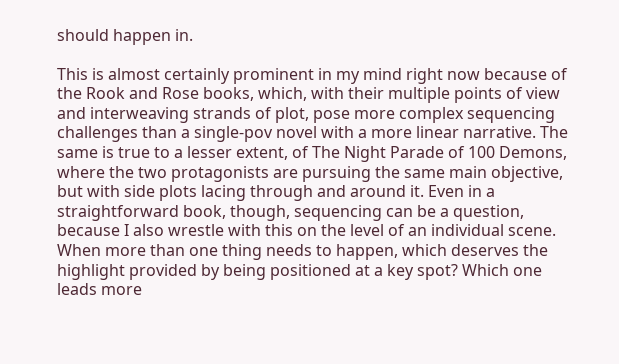should happen in.

This is almost certainly prominent in my mind right now because of the Rook and Rose books, which, with their multiple points of view and interweaving strands of plot, pose more complex sequencing challenges than a single-pov novel with a more linear narrative. The same is true to a lesser extent, of The Night Parade of 100 Demons, where the two protagonists are pursuing the same main objective, but with side plots lacing through and around it. Even in a straightforward book, though, sequencing can be a question, because I also wrestle with this on the level of an individual scene. When more than one thing needs to happen, which deserves the highlight provided by being positioned at a key spot? Which one leads more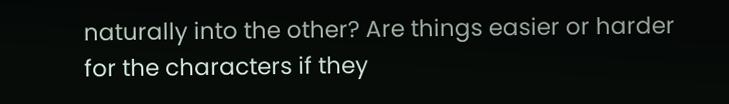naturally into the other? Are things easier or harder for the characters if they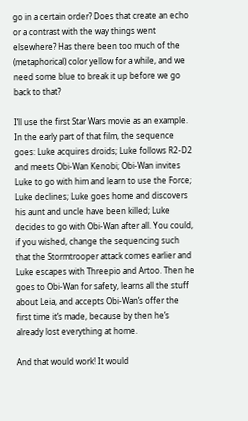go in a certain order? Does that create an echo or a contrast with the way things went elsewhere? Has there been too much of the (metaphorical) color yellow for a while, and we need some blue to break it up before we go back to that?

I’ll use the first Star Wars movie as an example. In the early part of that film, the sequence goes: Luke acquires droids; Luke follows R2-D2 and meets Obi-Wan Kenobi; Obi-Wan invites Luke to go with him and learn to use the Force; Luke declines; Luke goes home and discovers his aunt and uncle have been killed; Luke decides to go with Obi-Wan after all. You could, if you wished, change the sequencing such that the Stormtrooper attack comes earlier and Luke escapes with Threepio and Artoo. Then he goes to Obi-Wan for safety, learns all the stuff about Leia, and accepts Obi-Wan’s offer the first time it’s made, because by then he’s already lost everything at home.

And that would work! It would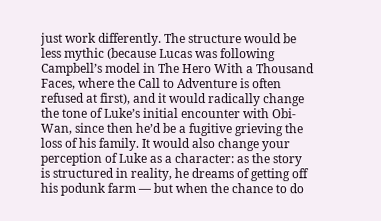just work differently. The structure would be less mythic (because Lucas was following Campbell’s model in The Hero With a Thousand Faces, where the Call to Adventure is often refused at first), and it would radically change the tone of Luke’s initial encounter with Obi-Wan, since then he’d be a fugitive grieving the loss of his family. It would also change your perception of Luke as a character: as the story is structured in reality, he dreams of getting off his podunk farm — but when the chance to do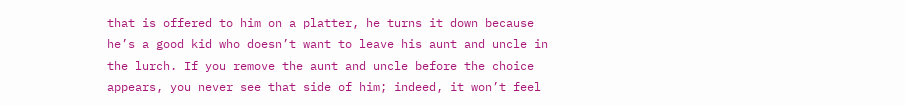that is offered to him on a platter, he turns it down because he’s a good kid who doesn’t want to leave his aunt and uncle in the lurch. If you remove the aunt and uncle before the choice appears, you never see that side of him; indeed, it won’t feel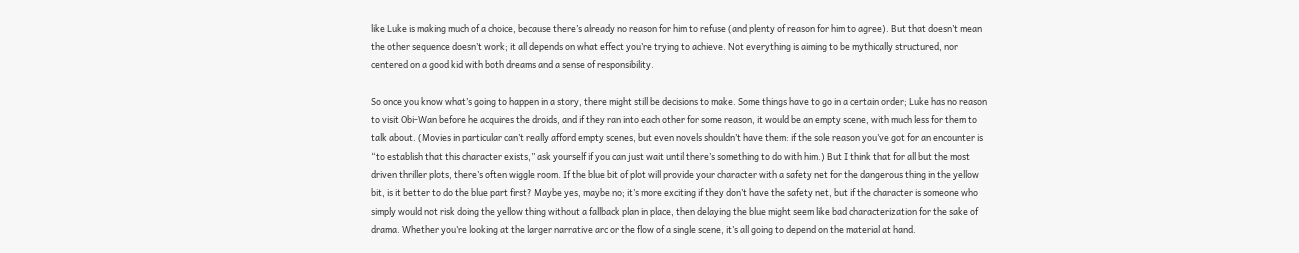like Luke is making much of a choice, because there’s already no reason for him to refuse (and plenty of reason for him to agree). But that doesn’t mean the other sequence doesn’t work; it all depends on what effect you’re trying to achieve. Not everything is aiming to be mythically structured, nor centered on a good kid with both dreams and a sense of responsibility.

So once you know what’s going to happen in a story, there might still be decisions to make. Some things have to go in a certain order; Luke has no reason to visit Obi-Wan before he acquires the droids, and if they ran into each other for some reason, it would be an empty scene, with much less for them to talk about. (Movies in particular can’t really afford empty scenes, but even novels shouldn’t have them: if the sole reason you’ve got for an encounter is “to establish that this character exists,” ask yourself if you can just wait until there’s something to do with him.) But I think that for all but the most driven thriller plots, there’s often wiggle room. If the blue bit of plot will provide your character with a safety net for the dangerous thing in the yellow bit, is it better to do the blue part first? Maybe yes, maybe no; it’s more exciting if they don’t have the safety net, but if the character is someone who simply would not risk doing the yellow thing without a fallback plan in place, then delaying the blue might seem like bad characterization for the sake of drama. Whether you’re looking at the larger narrative arc or the flow of a single scene, it’s all going to depend on the material at hand.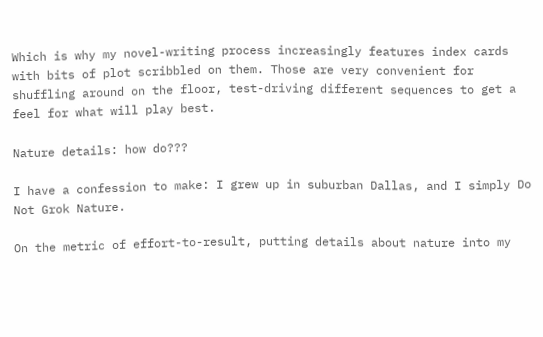Which is why my novel-writing process increasingly features index cards with bits of plot scribbled on them. Those are very convenient for shuffling around on the floor, test-driving different sequences to get a feel for what will play best.

Nature details: how do???

I have a confession to make: I grew up in suburban Dallas, and I simply Do Not Grok Nature.

On the metric of effort-to-result, putting details about nature into my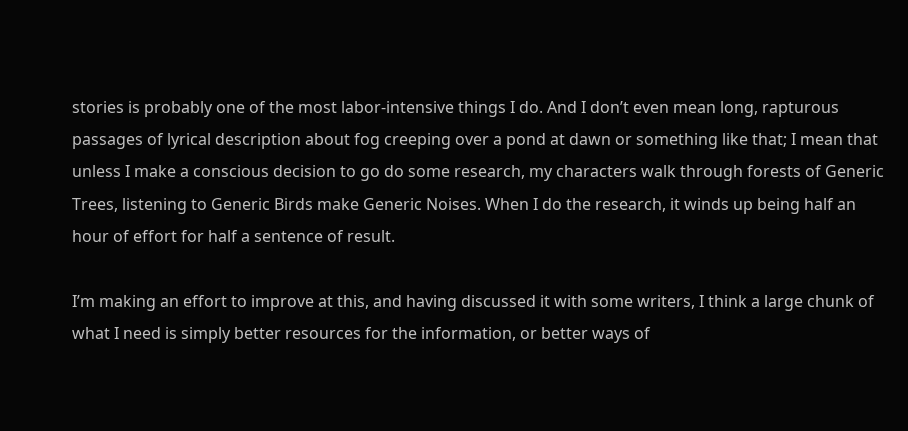stories is probably one of the most labor-intensive things I do. And I don’t even mean long, rapturous passages of lyrical description about fog creeping over a pond at dawn or something like that; I mean that unless I make a conscious decision to go do some research, my characters walk through forests of Generic Trees, listening to Generic Birds make Generic Noises. When I do the research, it winds up being half an hour of effort for half a sentence of result.

I’m making an effort to improve at this, and having discussed it with some writers, I think a large chunk of what I need is simply better resources for the information, or better ways of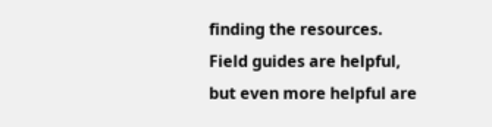finding the resources. Field guides are helpful, but even more helpful are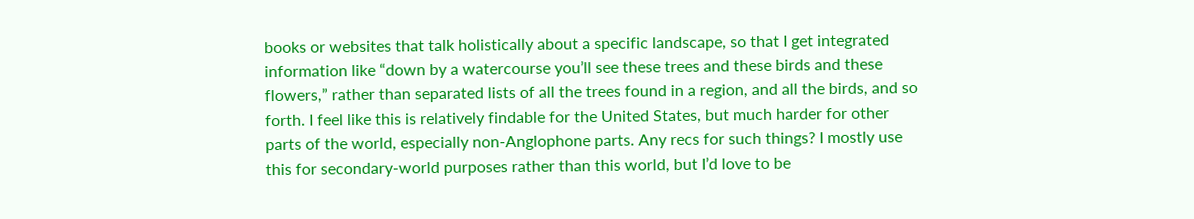books or websites that talk holistically about a specific landscape, so that I get integrated information like “down by a watercourse you’ll see these trees and these birds and these flowers,” rather than separated lists of all the trees found in a region, and all the birds, and so forth. I feel like this is relatively findable for the United States, but much harder for other parts of the world, especially non-Anglophone parts. Any recs for such things? I mostly use this for secondary-world purposes rather than this world, but I’d love to be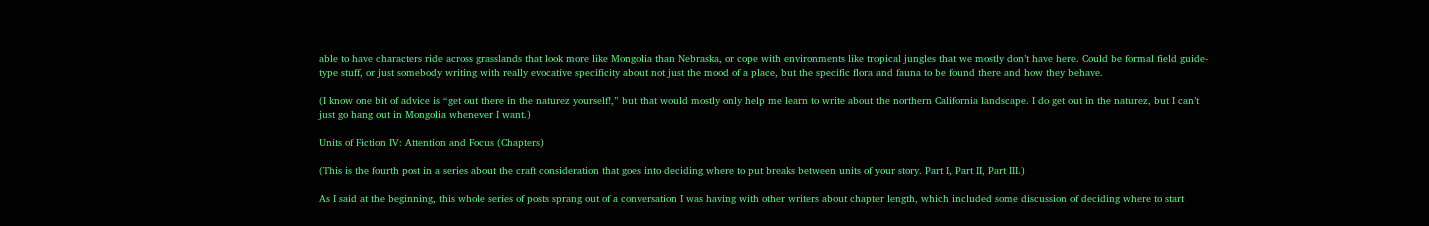able to have characters ride across grasslands that look more like Mongolia than Nebraska, or cope with environments like tropical jungles that we mostly don’t have here. Could be formal field guide-type stuff, or just somebody writing with really evocative specificity about not just the mood of a place, but the specific flora and fauna to be found there and how they behave.

(I know one bit of advice is “get out there in the naturez yourself!,” but that would mostly only help me learn to write about the northern California landscape. I do get out in the naturez, but I can’t just go hang out in Mongolia whenever I want.)

Units of Fiction IV: Attention and Focus (Chapters)

(This is the fourth post in a series about the craft consideration that goes into deciding where to put breaks between units of your story. Part I, Part II, Part III.)

As I said at the beginning, this whole series of posts sprang out of a conversation I was having with other writers about chapter length, which included some discussion of deciding where to start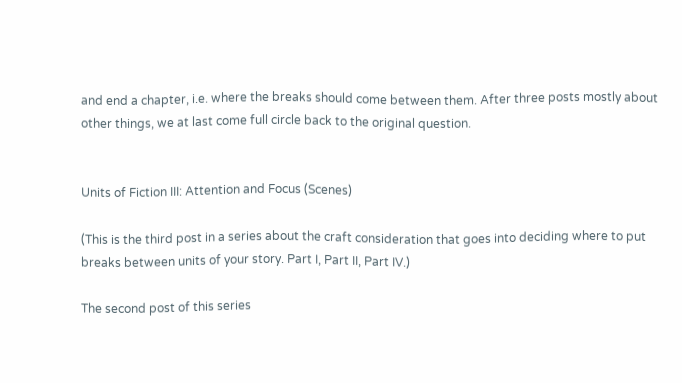and end a chapter, i.e. where the breaks should come between them. After three posts mostly about other things, we at last come full circle back to the original question.


Units of Fiction III: Attention and Focus (Scenes)

(This is the third post in a series about the craft consideration that goes into deciding where to put breaks between units of your story. Part I, Part II, Part IV.)

The second post of this series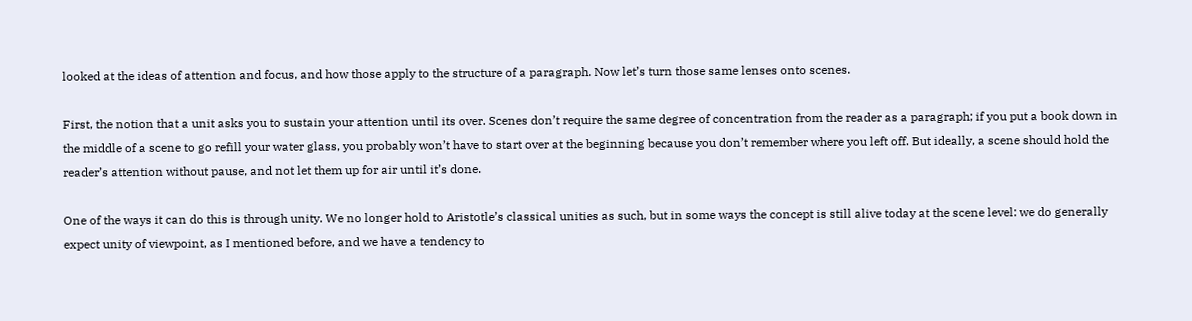looked at the ideas of attention and focus, and how those apply to the structure of a paragraph. Now let’s turn those same lenses onto scenes.

First, the notion that a unit asks you to sustain your attention until its over. Scenes don’t require the same degree of concentration from the reader as a paragraph; if you put a book down in the middle of a scene to go refill your water glass, you probably won’t have to start over at the beginning because you don’t remember where you left off. But ideally, a scene should hold the reader’s attention without pause, and not let them up for air until it’s done.

One of the ways it can do this is through unity. We no longer hold to Aristotle’s classical unities as such, but in some ways the concept is still alive today at the scene level: we do generally expect unity of viewpoint, as I mentioned before, and we have a tendency to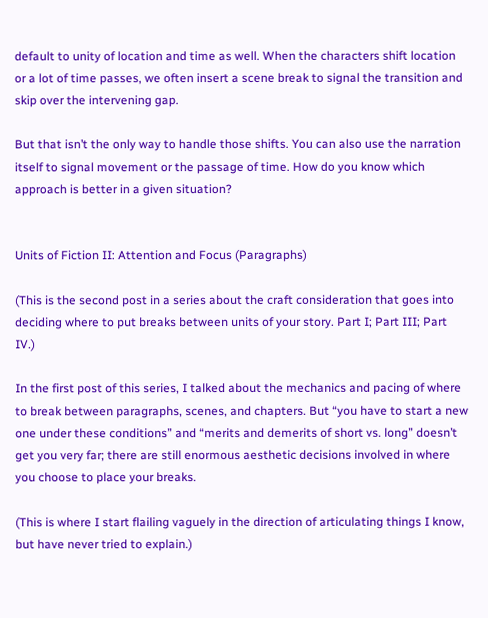default to unity of location and time as well. When the characters shift location or a lot of time passes, we often insert a scene break to signal the transition and skip over the intervening gap.

But that isn’t the only way to handle those shifts. You can also use the narration itself to signal movement or the passage of time. How do you know which approach is better in a given situation?


Units of Fiction II: Attention and Focus (Paragraphs)

(This is the second post in a series about the craft consideration that goes into deciding where to put breaks between units of your story. Part I; Part III; Part IV.)

In the first post of this series, I talked about the mechanics and pacing of where to break between paragraphs, scenes, and chapters. But “you have to start a new one under these conditions” and “merits and demerits of short vs. long” doesn’t get you very far; there are still enormous aesthetic decisions involved in where you choose to place your breaks.

(This is where I start flailing vaguely in the direction of articulating things I know, but have never tried to explain.)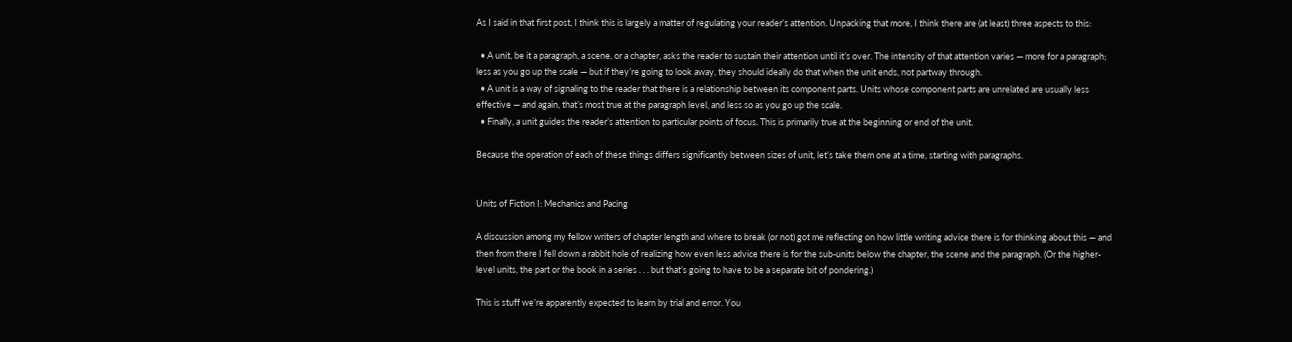As I said in that first post, I think this is largely a matter of regulating your reader’s attention. Unpacking that more, I think there are (at least) three aspects to this:

  • A unit, be it a paragraph, a scene, or a chapter, asks the reader to sustain their attention until it’s over. The intensity of that attention varies — more for a paragraph; less as you go up the scale — but if they’re going to look away, they should ideally do that when the unit ends, not partway through.
  • A unit is a way of signaling to the reader that there is a relationship between its component parts. Units whose component parts are unrelated are usually less effective — and again, that’s most true at the paragraph level, and less so as you go up the scale.
  • Finally, a unit guides the reader’s attention to particular points of focus. This is primarily true at the beginning or end of the unit.

Because the operation of each of these things differs significantly between sizes of unit, let’s take them one at a time, starting with paragraphs.


Units of Fiction I: Mechanics and Pacing

A discussion among my fellow writers of chapter length and where to break (or not) got me reflecting on how little writing advice there is for thinking about this — and then from there I fell down a rabbit hole of realizing how even less advice there is for the sub-units below the chapter, the scene and the paragraph. (Or the higher-level units, the part or the book in a series . . . but that’s going to have to be a separate bit of pondering.)

This is stuff we’re apparently expected to learn by trial and error. You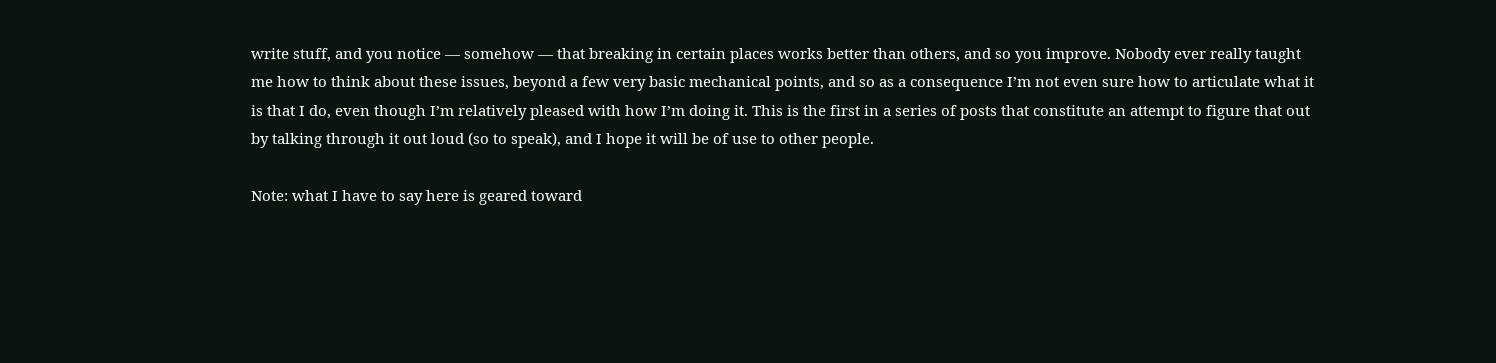write stuff, and you notice — somehow — that breaking in certain places works better than others, and so you improve. Nobody ever really taught me how to think about these issues, beyond a few very basic mechanical points, and so as a consequence I’m not even sure how to articulate what it is that I do, even though I’m relatively pleased with how I’m doing it. This is the first in a series of posts that constitute an attempt to figure that out by talking through it out loud (so to speak), and I hope it will be of use to other people.

Note: what I have to say here is geared toward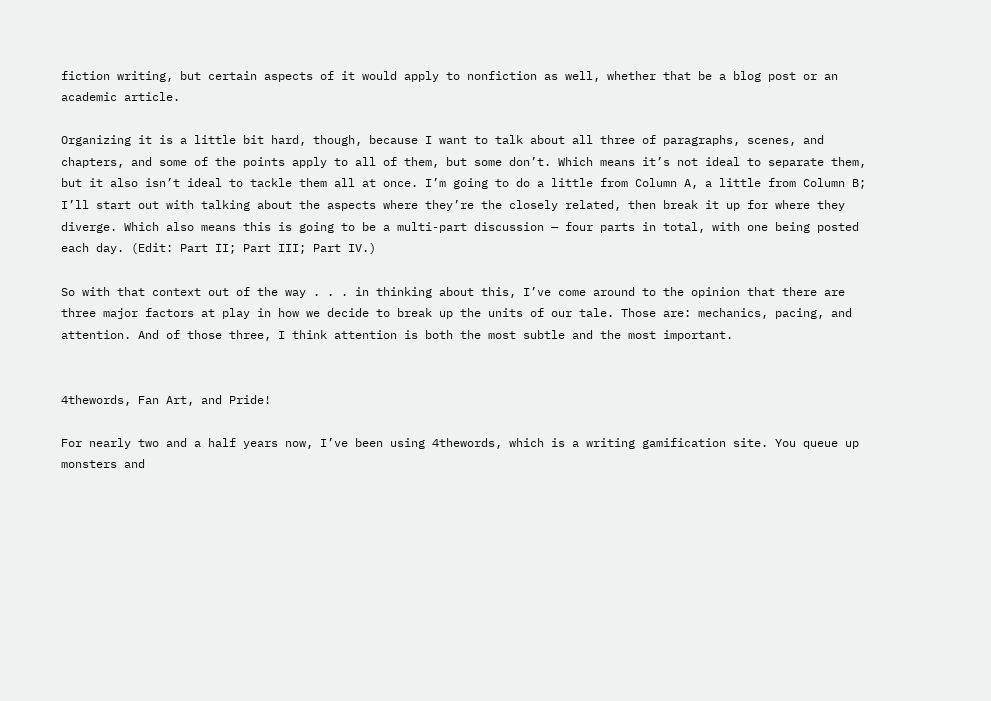fiction writing, but certain aspects of it would apply to nonfiction as well, whether that be a blog post or an academic article.

Organizing it is a little bit hard, though, because I want to talk about all three of paragraphs, scenes, and chapters, and some of the points apply to all of them, but some don’t. Which means it’s not ideal to separate them, but it also isn’t ideal to tackle them all at once. I’m going to do a little from Column A, a little from Column B; I’ll start out with talking about the aspects where they’re the closely related, then break it up for where they diverge. Which also means this is going to be a multi-part discussion — four parts in total, with one being posted each day. (Edit: Part II; Part III; Part IV.)

So with that context out of the way . . . in thinking about this, I’ve come around to the opinion that there are three major factors at play in how we decide to break up the units of our tale. Those are: mechanics, pacing, and attention. And of those three, I think attention is both the most subtle and the most important.


4thewords, Fan Art, and Pride!

For nearly two and a half years now, I’ve been using 4thewords, which is a writing gamification site. You queue up monsters and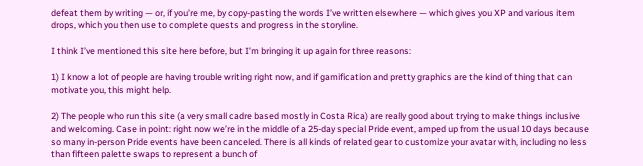defeat them by writing — or, if you’re me, by copy-pasting the words I’ve written elsewhere — which gives you XP and various item drops, which you then use to complete quests and progress in the storyline.

I think I’ve mentioned this site here before, but I’m bringing it up again for three reasons:

1) I know a lot of people are having trouble writing right now, and if gamification and pretty graphics are the kind of thing that can motivate you, this might help.

2) The people who run this site (a very small cadre based mostly in Costa Rica) are really good about trying to make things inclusive and welcoming. Case in point: right now we’re in the middle of a 25-day special Pride event, amped up from the usual 10 days because so many in-person Pride events have been canceled. There is all kinds of related gear to customize your avatar with, including no less than fifteen palette swaps to represent a bunch of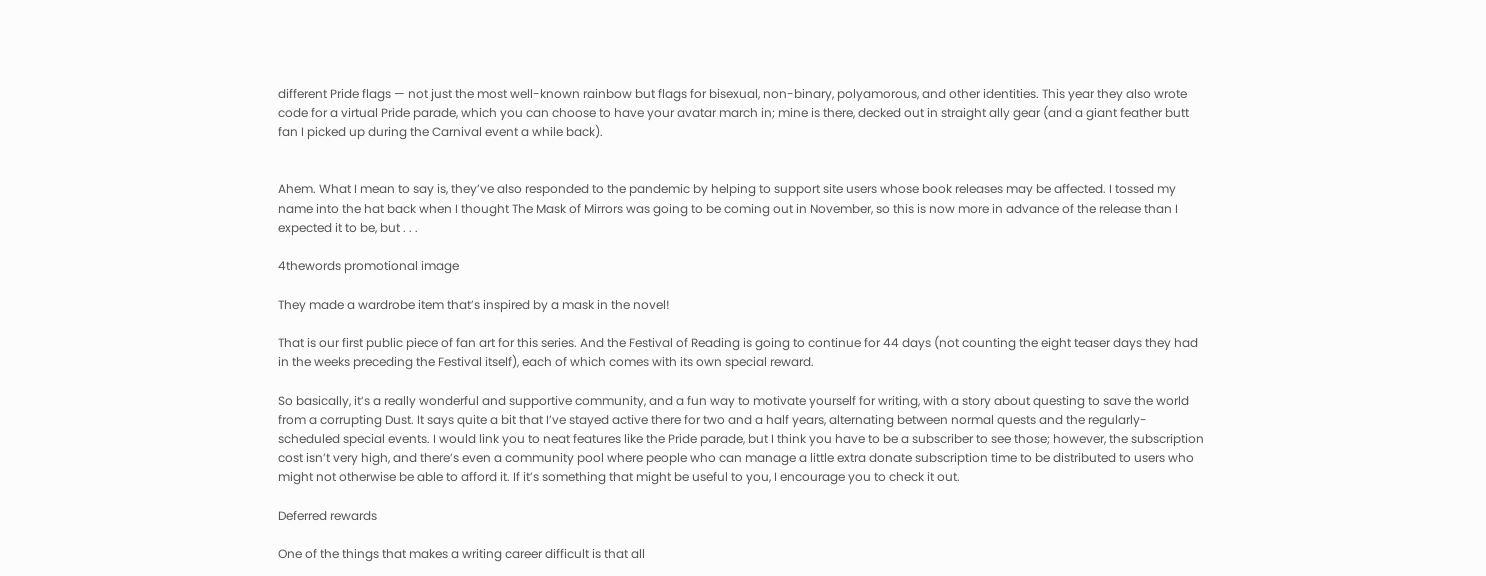different Pride flags — not just the most well-known rainbow but flags for bisexual, non-binary, polyamorous, and other identities. This year they also wrote code for a virtual Pride parade, which you can choose to have your avatar march in; mine is there, decked out in straight ally gear (and a giant feather butt fan I picked up during the Carnival event a while back).


Ahem. What I mean to say is, they’ve also responded to the pandemic by helping to support site users whose book releases may be affected. I tossed my name into the hat back when I thought The Mask of Mirrors was going to be coming out in November, so this is now more in advance of the release than I expected it to be, but . . .

4thewords promotional image

They made a wardrobe item that’s inspired by a mask in the novel!

That is our first public piece of fan art for this series. And the Festival of Reading is going to continue for 44 days (not counting the eight teaser days they had in the weeks preceding the Festival itself), each of which comes with its own special reward.

So basically, it’s a really wonderful and supportive community, and a fun way to motivate yourself for writing, with a story about questing to save the world from a corrupting Dust. It says quite a bit that I’ve stayed active there for two and a half years, alternating between normal quests and the regularly-scheduled special events. I would link you to neat features like the Pride parade, but I think you have to be a subscriber to see those; however, the subscription cost isn’t very high, and there’s even a community pool where people who can manage a little extra donate subscription time to be distributed to users who might not otherwise be able to afford it. If it’s something that might be useful to you, I encourage you to check it out.

Deferred rewards

One of the things that makes a writing career difficult is that all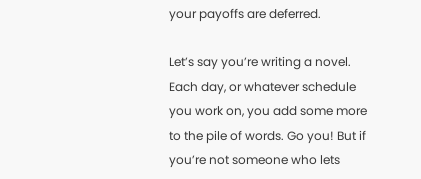your payoffs are deferred.

Let’s say you’re writing a novel. Each day, or whatever schedule you work on, you add some more to the pile of words. Go you! But if you’re not someone who lets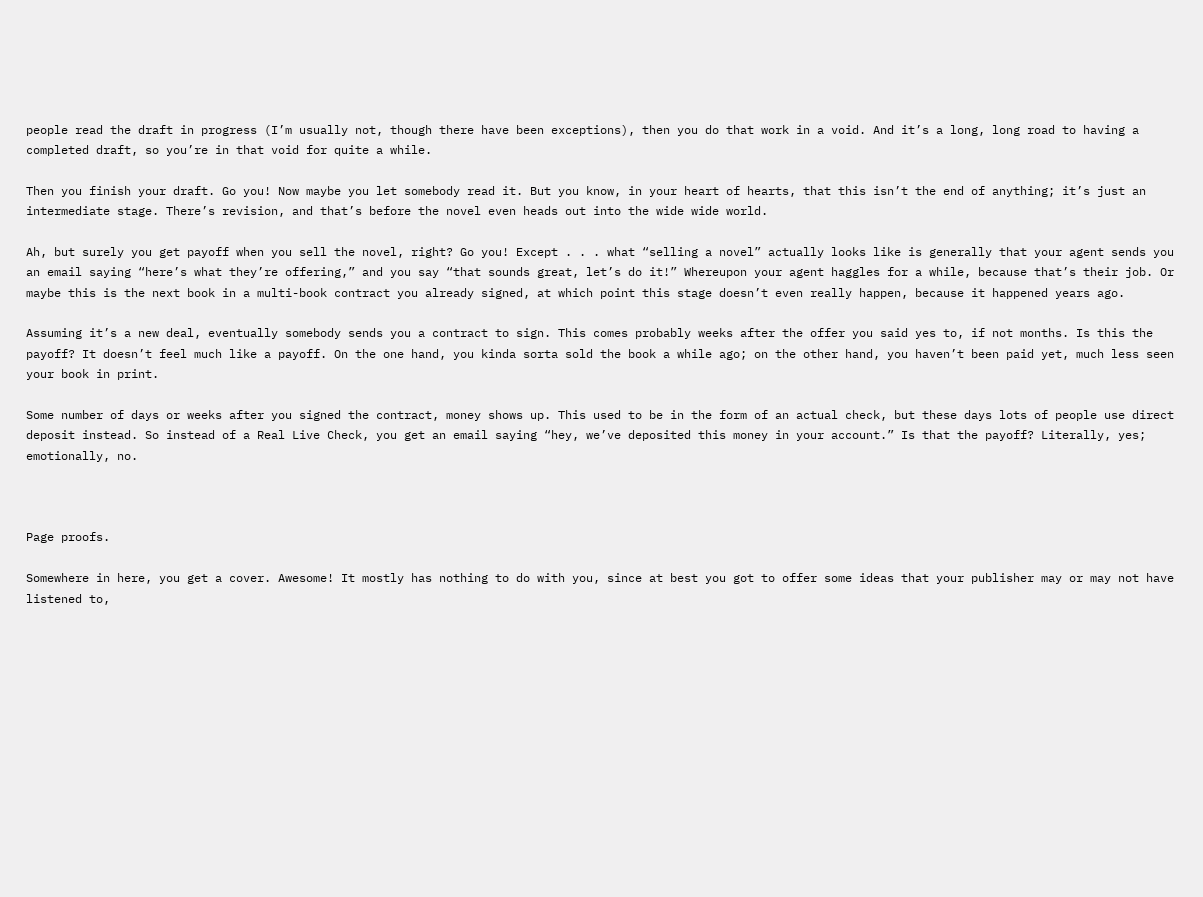people read the draft in progress (I’m usually not, though there have been exceptions), then you do that work in a void. And it’s a long, long road to having a completed draft, so you’re in that void for quite a while.

Then you finish your draft. Go you! Now maybe you let somebody read it. But you know, in your heart of hearts, that this isn’t the end of anything; it’s just an intermediate stage. There’s revision, and that’s before the novel even heads out into the wide wide world.

Ah, but surely you get payoff when you sell the novel, right? Go you! Except . . . what “selling a novel” actually looks like is generally that your agent sends you an email saying “here’s what they’re offering,” and you say “that sounds great, let’s do it!” Whereupon your agent haggles for a while, because that’s their job. Or maybe this is the next book in a multi-book contract you already signed, at which point this stage doesn’t even really happen, because it happened years ago.

Assuming it’s a new deal, eventually somebody sends you a contract to sign. This comes probably weeks after the offer you said yes to, if not months. Is this the payoff? It doesn’t feel much like a payoff. On the one hand, you kinda sorta sold the book a while ago; on the other hand, you haven’t been paid yet, much less seen your book in print.

Some number of days or weeks after you signed the contract, money shows up. This used to be in the form of an actual check, but these days lots of people use direct deposit instead. So instead of a Real Live Check, you get an email saying “hey, we’ve deposited this money in your account.” Is that the payoff? Literally, yes; emotionally, no.



Page proofs.

Somewhere in here, you get a cover. Awesome! It mostly has nothing to do with you, since at best you got to offer some ideas that your publisher may or may not have listened to,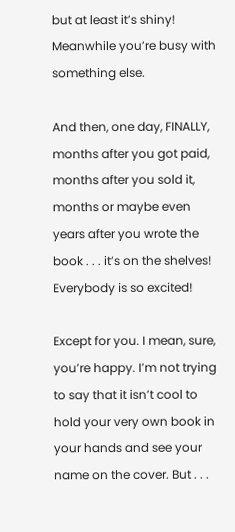but at least it’s shiny! Meanwhile you’re busy with something else.

And then, one day, FINALLY, months after you got paid, months after you sold it, months or maybe even years after you wrote the book . . . it’s on the shelves! Everybody is so excited!

Except for you. I mean, sure, you’re happy. I’m not trying to say that it isn’t cool to hold your very own book in your hands and see your name on the cover. But . . .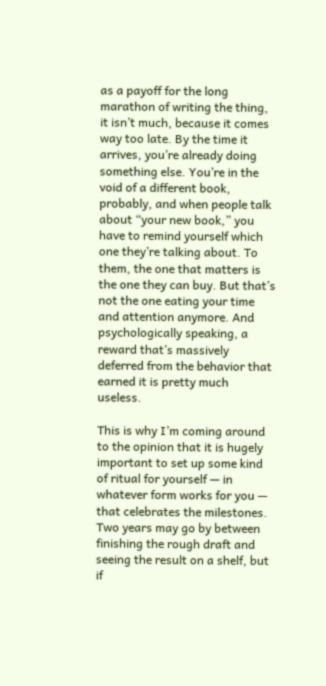as a payoff for the long marathon of writing the thing, it isn’t much, because it comes way too late. By the time it arrives, you’re already doing something else. You’re in the void of a different book, probably, and when people talk about “your new book,” you have to remind yourself which one they’re talking about. To them, the one that matters is the one they can buy. But that’s not the one eating your time and attention anymore. And psychologically speaking, a reward that’s massively deferred from the behavior that earned it is pretty much useless.

This is why I’m coming around to the opinion that it is hugely important to set up some kind of ritual for yourself — in whatever form works for you — that celebrates the milestones. Two years may go by between finishing the rough draft and seeing the result on a shelf, but if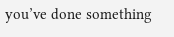you’ve done something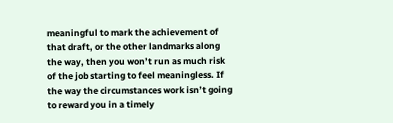meaningful to mark the achievement of that draft, or the other landmarks along the way, then you won’t run as much risk of the job starting to feel meaningless. If the way the circumstances work isn’t going to reward you in a timely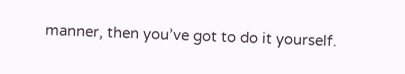manner, then you’ve got to do it yourself.